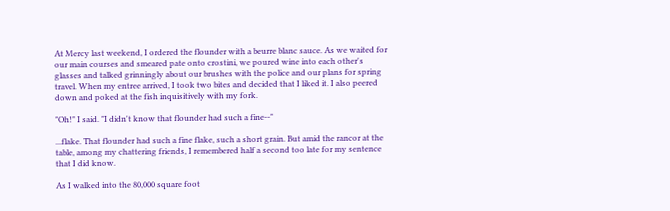At Mercy last weekend, I ordered the flounder with a beurre blanc sauce. As we waited for our main courses and smeared pate onto crostini, we poured wine into each other's glasses and talked grinningly about our brushes with the police and our plans for spring travel. When my entree arrived, I took two bites and decided that I liked it. I also peered down and poked at the fish inquisitively with my fork.

"Oh!" I said. "I didn't know that flounder had such a fine--"

...flake. That flounder had such a fine flake, such a short grain. But amid the rancor at the table, among my chattering friends, I remembered half a second too late for my sentence that I did know.

As I walked into the 80,000 square foot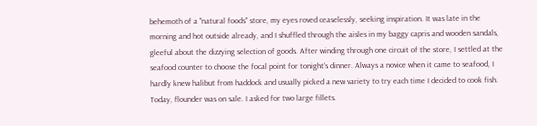behemoth of a "natural foods" store, my eyes roved ceaselessly, seeking inspiration. It was late in the morning and hot outside already, and I shuffled through the aisles in my baggy capris and wooden sandals, gleeful about the dizzying selection of goods. After winding through one circuit of the store, I settled at the seafood counter to choose the focal point for tonight's dinner. Always a novice when it came to seafood, I hardly knew halibut from haddock and usually picked a new variety to try each time I decided to cook fish. Today, flounder was on sale. I asked for two large fillets.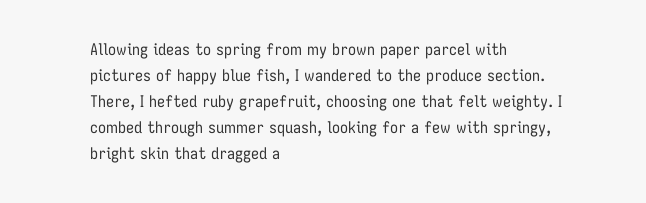Allowing ideas to spring from my brown paper parcel with pictures of happy blue fish, I wandered to the produce section. There, I hefted ruby grapefruit, choosing one that felt weighty. I combed through summer squash, looking for a few with springy, bright skin that dragged a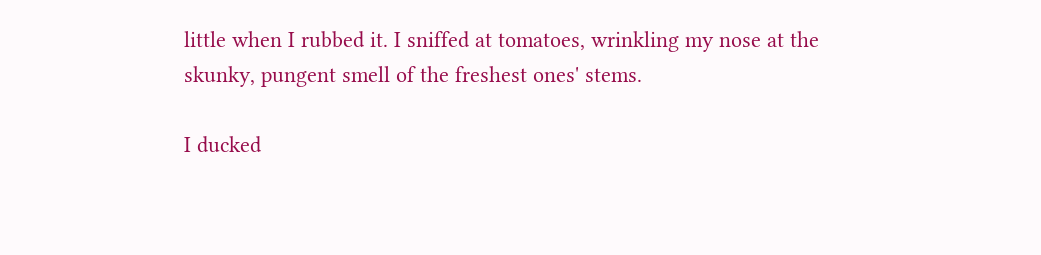little when I rubbed it. I sniffed at tomatoes, wrinkling my nose at the skunky, pungent smell of the freshest ones' stems.

I ducked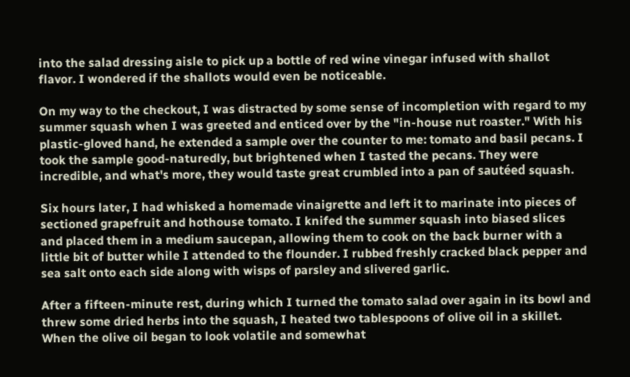into the salad dressing aisle to pick up a bottle of red wine vinegar infused with shallot flavor. I wondered if the shallots would even be noticeable.

On my way to the checkout, I was distracted by some sense of incompletion with regard to my summer squash when I was greeted and enticed over by the "in-house nut roaster." With his plastic-gloved hand, he extended a sample over the counter to me: tomato and basil pecans. I took the sample good-naturedly, but brightened when I tasted the pecans. They were incredible, and what's more, they would taste great crumbled into a pan of sautéed squash.

Six hours later, I had whisked a homemade vinaigrette and left it to marinate into pieces of sectioned grapefruit and hothouse tomato. I knifed the summer squash into biased slices and placed them in a medium saucepan, allowing them to cook on the back burner with a little bit of butter while I attended to the flounder. I rubbed freshly cracked black pepper and sea salt onto each side along with wisps of parsley and slivered garlic.

After a fifteen-minute rest, during which I turned the tomato salad over again in its bowl and threw some dried herbs into the squash, I heated two tablespoons of olive oil in a skillet. When the olive oil began to look volatile and somewhat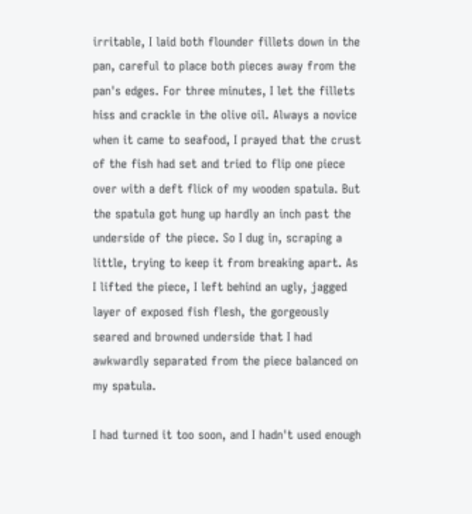irritable, I laid both flounder fillets down in the pan, careful to place both pieces away from the pan's edges. For three minutes, I let the fillets hiss and crackle in the olive oil. Always a novice when it came to seafood, I prayed that the crust of the fish had set and tried to flip one piece over with a deft flick of my wooden spatula. But the spatula got hung up hardly an inch past the underside of the piece. So I dug in, scraping a little, trying to keep it from breaking apart. As I lifted the piece, I left behind an ugly, jagged layer of exposed fish flesh, the gorgeously seared and browned underside that I had awkwardly separated from the piece balanced on my spatula.

I had turned it too soon, and I hadn't used enough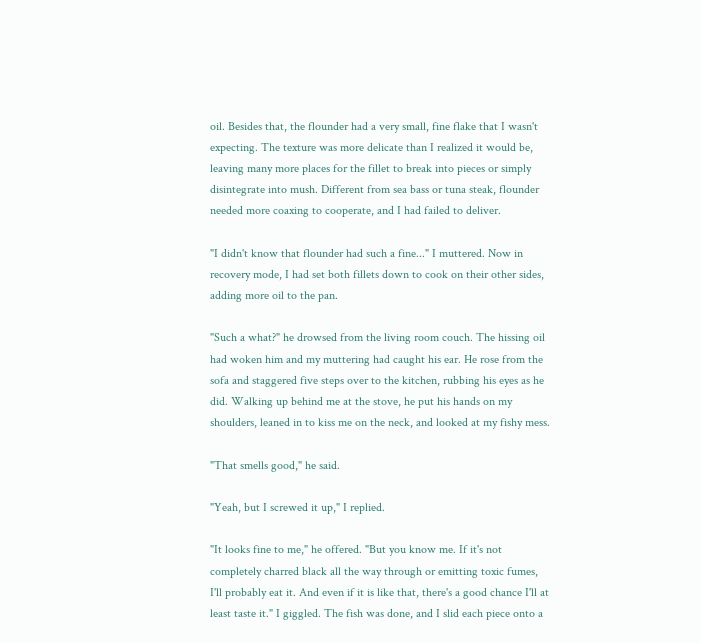oil. Besides that, the flounder had a very small, fine flake that I wasn't expecting. The texture was more delicate than I realized it would be, leaving many more places for the fillet to break into pieces or simply disintegrate into mush. Different from sea bass or tuna steak, flounder needed more coaxing to cooperate, and I had failed to deliver.

"I didn't know that flounder had such a fine..." I muttered. Now in recovery mode, I had set both fillets down to cook on their other sides, adding more oil to the pan.

"Such a what?" he drowsed from the living room couch. The hissing oil had woken him and my muttering had caught his ear. He rose from the sofa and staggered five steps over to the kitchen, rubbing his eyes as he did. Walking up behind me at the stove, he put his hands on my shoulders, leaned in to kiss me on the neck, and looked at my fishy mess.

"That smells good," he said.

"Yeah, but I screwed it up," I replied.

"It looks fine to me," he offered. "But you know me. If it's not completely charred black all the way through or emitting toxic fumes, I'll probably eat it. And even if it is like that, there's a good chance I'll at least taste it." I giggled. The fish was done, and I slid each piece onto a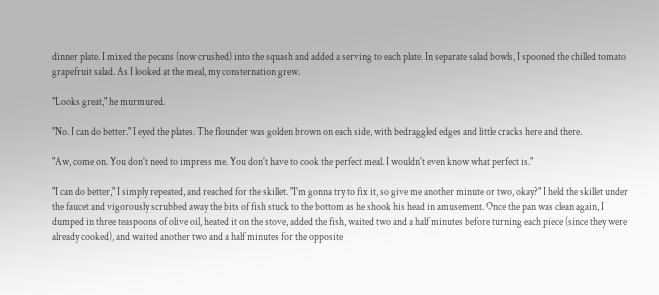dinner plate. I mixed the pecans (now crushed) into the squash and added a serving to each plate. In separate salad bowls, I spooned the chilled tomato grapefruit salad. As I looked at the meal, my consternation grew.

"Looks great," he murmured.

"No. I can do better." I eyed the plates. The flounder was golden brown on each side, with bedraggled edges and little cracks here and there.

"Aw, come on. You don't need to impress me. You don't have to cook the perfect meal. I wouldn't even know what perfect is."

"I can do better," I simply repeated, and reached for the skillet. "I'm gonna try to fix it, so give me another minute or two, okay?" I held the skillet under the faucet and vigorously scrubbed away the bits of fish stuck to the bottom as he shook his head in amusement. Once the pan was clean again, I dumped in three teaspoons of olive oil, heated it on the stove, added the fish, waited two and a half minutes before turning each piece (since they were already cooked), and waited another two and a half minutes for the opposite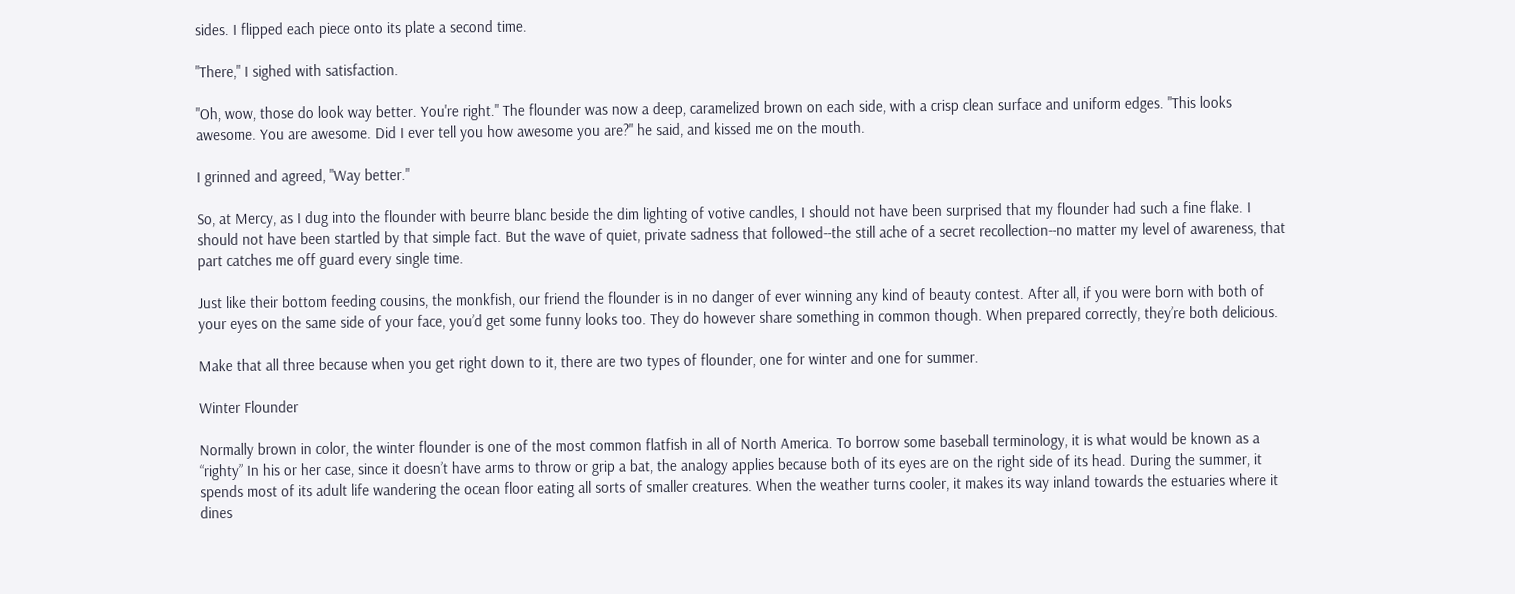sides. I flipped each piece onto its plate a second time.

"There," I sighed with satisfaction.

"Oh, wow, those do look way better. You're right." The flounder was now a deep, caramelized brown on each side, with a crisp clean surface and uniform edges. "This looks awesome. You are awesome. Did I ever tell you how awesome you are?" he said, and kissed me on the mouth.

I grinned and agreed, "Way better."

So, at Mercy, as I dug into the flounder with beurre blanc beside the dim lighting of votive candles, I should not have been surprised that my flounder had such a fine flake. I should not have been startled by that simple fact. But the wave of quiet, private sadness that followed--the still ache of a secret recollection--no matter my level of awareness, that part catches me off guard every single time.

Just like their bottom feeding cousins, the monkfish, our friend the flounder is in no danger of ever winning any kind of beauty contest. After all, if you were born with both of your eyes on the same side of your face, you’d get some funny looks too. They do however share something in common though. When prepared correctly, they’re both delicious.

Make that all three because when you get right down to it, there are two types of flounder, one for winter and one for summer.

Winter Flounder

Normally brown in color, the winter flounder is one of the most common flatfish in all of North America. To borrow some baseball terminology, it is what would be known as a “righty” In his or her case, since it doesn’t have arms to throw or grip a bat, the analogy applies because both of its eyes are on the right side of its head. During the summer, it spends most of its adult life wandering the ocean floor eating all sorts of smaller creatures. When the weather turns cooler, it makes its way inland towards the estuaries where it dines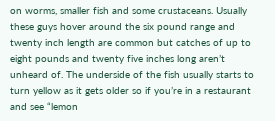on worms, smaller fish and some crustaceans. Usually these guys hover around the six pound range and twenty inch length are common but catches of up to eight pounds and twenty five inches long aren’t unheard of. The underside of the fish usually starts to turn yellow as it gets older so if you’re in a restaurant and see “lemon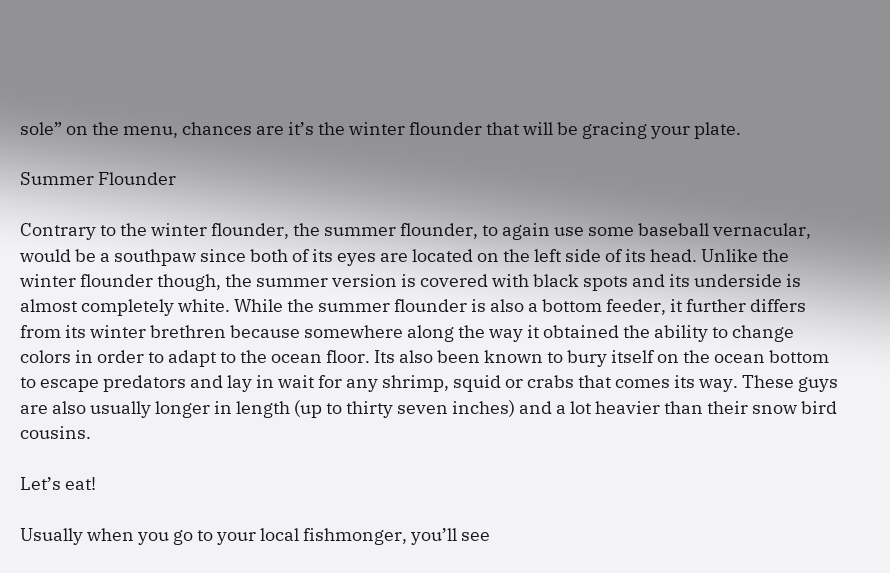sole” on the menu, chances are it’s the winter flounder that will be gracing your plate.

Summer Flounder

Contrary to the winter flounder, the summer flounder, to again use some baseball vernacular, would be a southpaw since both of its eyes are located on the left side of its head. Unlike the winter flounder though, the summer version is covered with black spots and its underside is almost completely white. While the summer flounder is also a bottom feeder, it further differs from its winter brethren because somewhere along the way it obtained the ability to change colors in order to adapt to the ocean floor. Its also been known to bury itself on the ocean bottom to escape predators and lay in wait for any shrimp, squid or crabs that comes its way. These guys are also usually longer in length (up to thirty seven inches) and a lot heavier than their snow bird cousins.

Let’s eat!

Usually when you go to your local fishmonger, you’ll see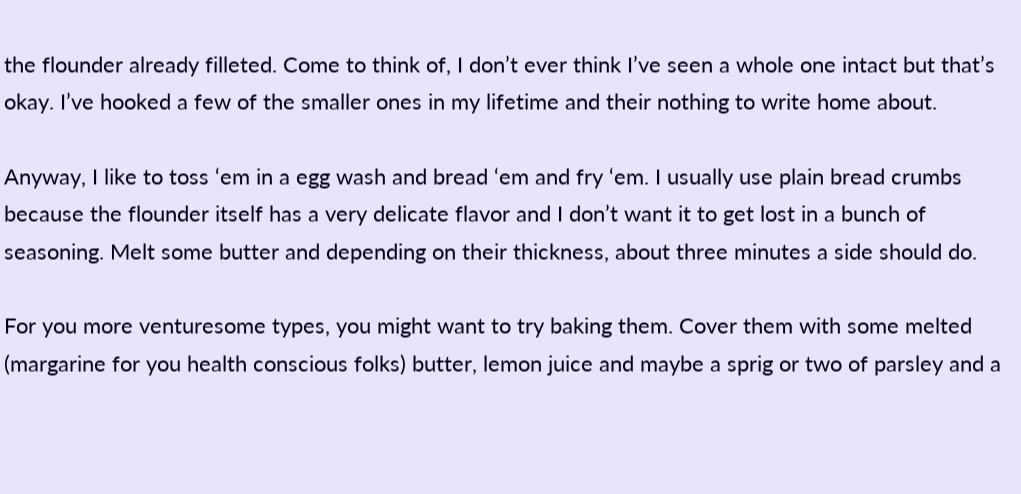the flounder already filleted. Come to think of, I don’t ever think I’ve seen a whole one intact but that’s okay. I’ve hooked a few of the smaller ones in my lifetime and their nothing to write home about.

Anyway, I like to toss ‘em in a egg wash and bread ‘em and fry ‘em. I usually use plain bread crumbs because the flounder itself has a very delicate flavor and I don’t want it to get lost in a bunch of seasoning. Melt some butter and depending on their thickness, about three minutes a side should do.

For you more venturesome types, you might want to try baking them. Cover them with some melted (margarine for you health conscious folks) butter, lemon juice and maybe a sprig or two of parsley and a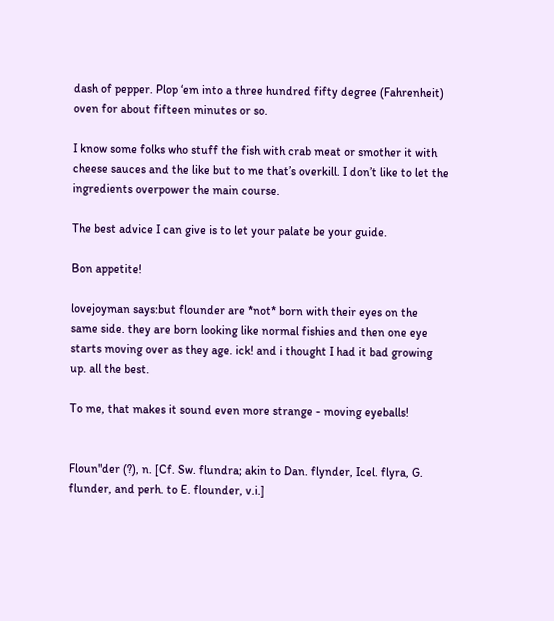dash of pepper. Plop ‘em into a three hundred fifty degree (Fahrenheit) oven for about fifteen minutes or so.

I know some folks who stuff the fish with crab meat or smother it with cheese sauces and the like but to me that’s overkill. I don’t like to let the ingredients overpower the main course.

The best advice I can give is to let your palate be your guide.

Bon appetite!

lovejoyman says:but flounder are *not* born with their eyes on the same side. they are born looking like normal fishies and then one eye starts moving over as they age. ick! and i thought I had it bad growing up. all the best.

To me, that makes it sound even more strange - moving eyeballs!


Floun"der (?), n. [Cf. Sw. flundra; akin to Dan. flynder, Icel. flyra, G. flunder, and perh. to E. flounder, v.i.]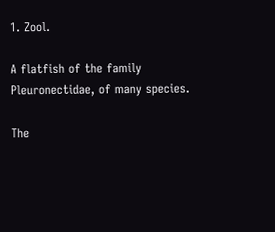1. Zool.

A flatfish of the family Pleuronectidae, of many species.

The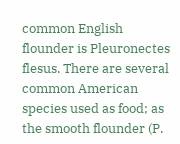common English flounder is Pleuronectes flesus. There are several common American species used as food; as the smooth flounder (P.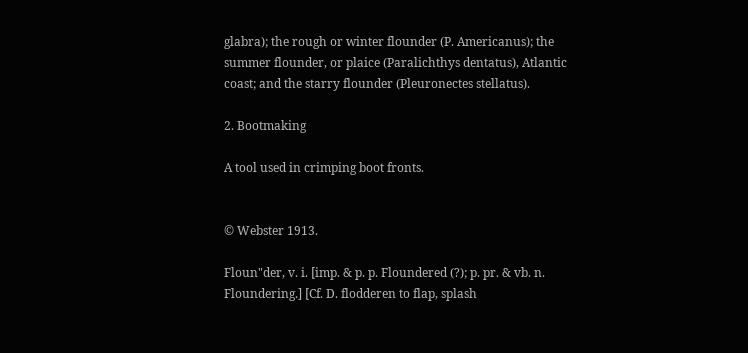glabra); the rough or winter flounder (P. Americanus); the summer flounder, or plaice (Paralichthys dentatus), Atlantic coast; and the starry flounder (Pleuronectes stellatus).

2. Bootmaking

A tool used in crimping boot fronts.


© Webster 1913.

Floun"der, v. i. [imp. & p. p. Floundered (?); p. pr. & vb. n. Floundering.] [Cf. D. flodderen to flap, splash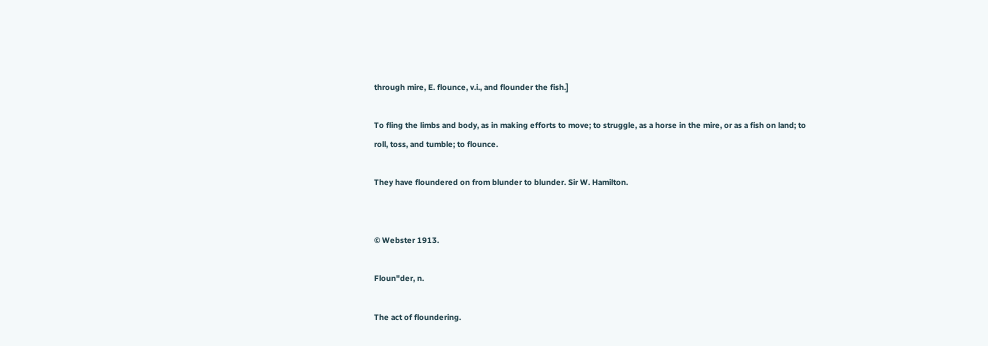through mire, E. flounce, v.i., and flounder the fish.]

To fling the limbs and body, as in making efforts to move; to struggle, as a horse in the mire, or as a fish on land; to roll, toss, and tumble; to flounce.

They have floundered on from blunder to blunder. Sir W. Hamilton.


© Webster 1913.

Floun"der, n.

The act of floundering.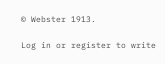© Webster 1913.

Log in or register to write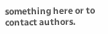something here or to contact authors.